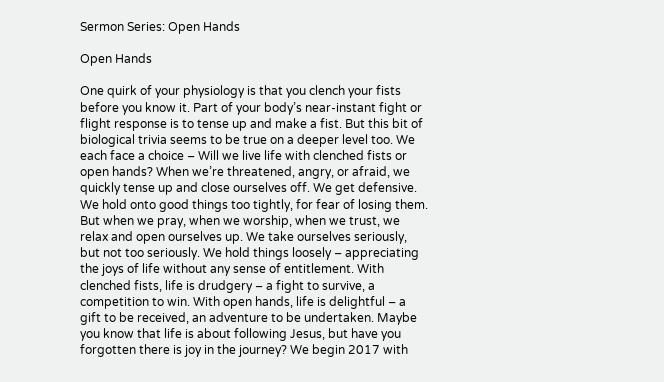Sermon Series: Open Hands

Open Hands

One quirk of your physiology is that you clench your fists before you know it. Part of your body’s near-instant fight or flight response is to tense up and make a fist. But this bit of biological trivia seems to be true on a deeper level too. We each face a choice – Will we live life with clenched fists or open hands? When we’re threatened, angry, or afraid, we quickly tense up and close ourselves off. We get defensive. We hold onto good things too tightly, for fear of losing them. But when we pray, when we worship, when we trust, we relax and open ourselves up. We take ourselves seriously, but not too seriously. We hold things loosely – appreciating the joys of life without any sense of entitlement. With clenched fists, life is drudgery – a fight to survive, a competition to win. With open hands, life is delightful – a gift to be received, an adventure to be undertaken. Maybe you know that life is about following Jesus, but have you forgotten there is joy in the journey? We begin 2017 with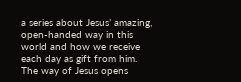a series about Jesus’ amazing, open-handed way in this world and how we receive each day as gift from him. The way of Jesus opens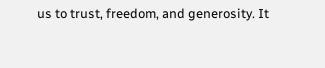us to trust, freedom, and generosity. It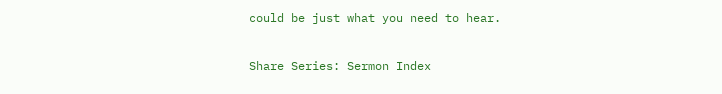could be just what you need to hear.

Share Series: Sermon Index